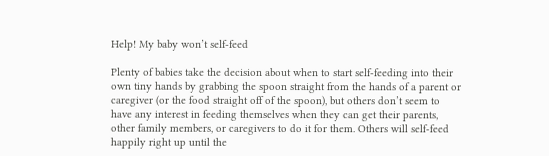Help! My baby won’t self-feed

Plenty of babies take the decision about when to start self-feeding into their own tiny hands by grabbing the spoon straight from the hands of a parent or caregiver (or the food straight off of the spoon), but others don’t seem to have any interest in feeding themselves when they can get their parents, other family members, or caregivers to do it for them. Others will self-feed happily right up until the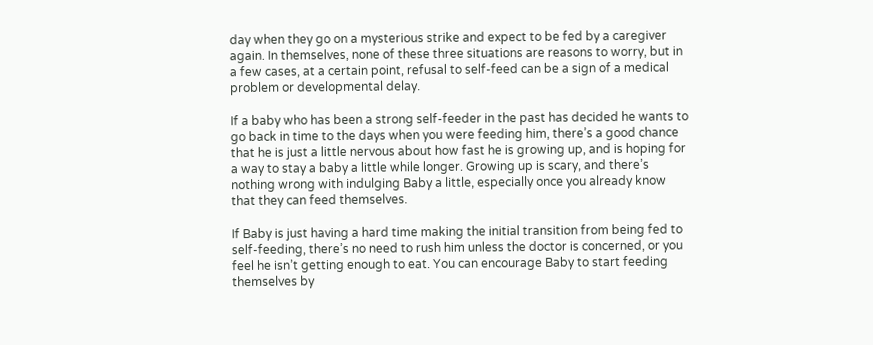day when they go on a mysterious strike and expect to be fed by a caregiver again. In themselves, none of these three situations are reasons to worry, but in a few cases, at a certain point, refusal to self-feed can be a sign of a medical problem or developmental delay.

If a baby who has been a strong self-feeder in the past has decided he wants to go back in time to the days when you were feeding him, there’s a good chance that he is just a little nervous about how fast he is growing up, and is hoping for a way to stay a baby a little while longer. Growing up is scary, and there’s nothing wrong with indulging Baby a little, especially once you already know that they can feed themselves.

If Baby is just having a hard time making the initial transition from being fed to self-feeding, there’s no need to rush him unless the doctor is concerned, or you feel he isn’t getting enough to eat. You can encourage Baby to start feeding themselves by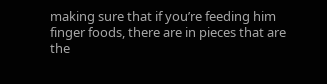making sure that if you’re feeding him finger foods, there are in pieces that are the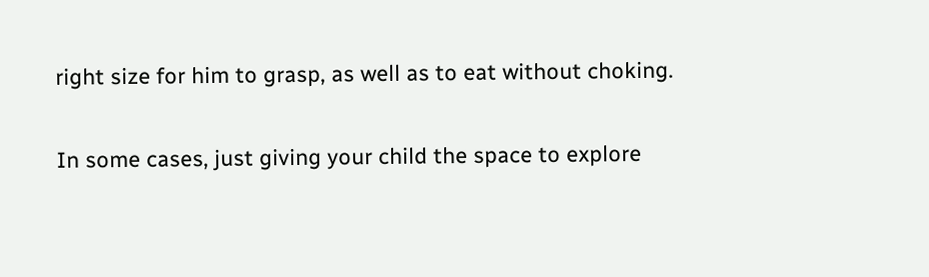right size for him to grasp, as well as to eat without choking.

In some cases, just giving your child the space to explore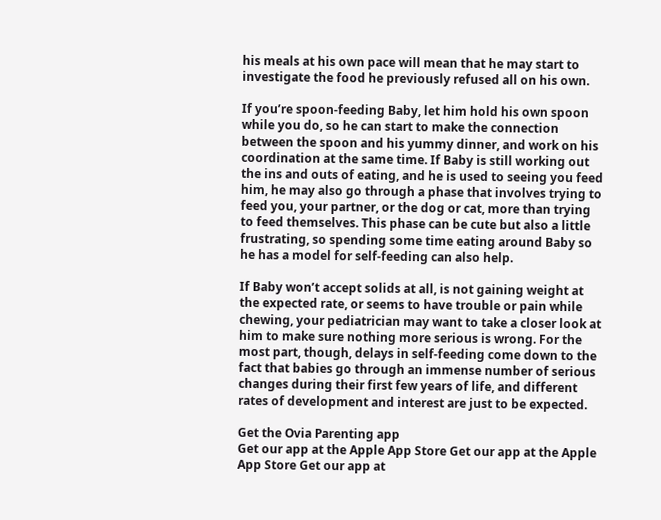his meals at his own pace will mean that he may start to investigate the food he previously refused all on his own.

If you’re spoon-feeding Baby, let him hold his own spoon while you do, so he can start to make the connection between the spoon and his yummy dinner, and work on his coordination at the same time. If Baby is still working out the ins and outs of eating, and he is used to seeing you feed him, he may also go through a phase that involves trying to feed you, your partner, or the dog or cat, more than trying to feed themselves. This phase can be cute but also a little frustrating, so spending some time eating around Baby so he has a model for self-feeding can also help.

If Baby won’t accept solids at all, is not gaining weight at the expected rate, or seems to have trouble or pain while chewing, your pediatrician may want to take a closer look at him to make sure nothing more serious is wrong. For the most part, though, delays in self-feeding come down to the fact that babies go through an immense number of serious changes during their first few years of life, and different rates of development and interest are just to be expected.

Get the Ovia Parenting app
Get our app at the Apple App Store Get our app at the Apple App Store Get our app at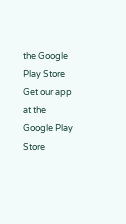the Google Play Store Get our app at the Google Play Store